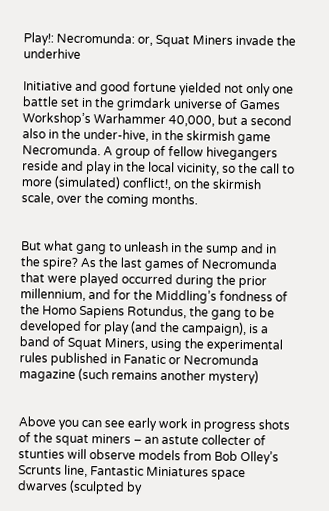Play!: Necromunda: or, Squat Miners invade the underhive

Initiative and good fortune yielded not only one battle set in the grimdark universe of Games Workshop’s Warhammer 40,000, but a second also in the under-hive, in the skirmish game Necromunda. A group of fellow hivegangers reside and play in the local vicinity, so the call to more (simulated) conflict!, on the skirmish scale, over the coming months.


But what gang to unleash in the sump and in the spire? As the last games of Necromunda that were played occurred during the prior millennium, and for the Middling’s fondness of the Homo Sapiens Rotundus, the gang to be developed for play (and the campaign), is a band of Squat Miners, using the experimental rules published in Fanatic or Necromunda magazine (such remains another mystery)


Above you can see early work in progress shots of the squat miners – an astute collecter of stunties will observe models from Bob Olley’s Scrunts line, Fantastic Miniatures space dwarves (sculpted by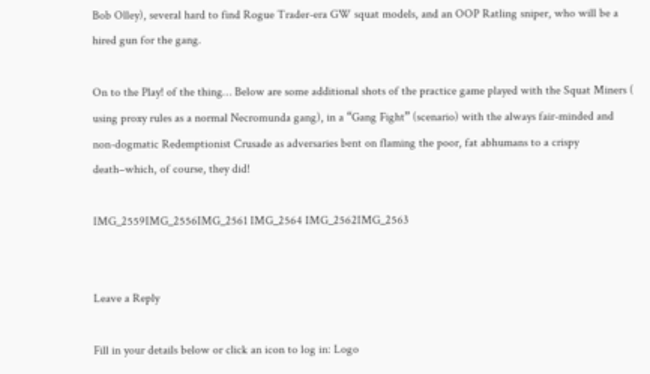Bob Olley), several hard to find Rogue Trader-era GW squat models, and an OOP Ratling sniper, who will be a hired gun for the gang.

On to the Play! of the thing… Below are some additional shots of the practice game played with the Squat Miners ( using proxy rules as a normal Necromunda gang), in a “Gang Fight” (scenario) with the always fair-minded and non-dogmatic Redemptionist Crusade as adversaries bent on flaming the poor, fat abhumans to a crispy death–which, of course, they did!

IMG_2559IMG_2556IMG_2561 IMG_2564 IMG_2562IMG_2563


Leave a Reply

Fill in your details below or click an icon to log in: Logo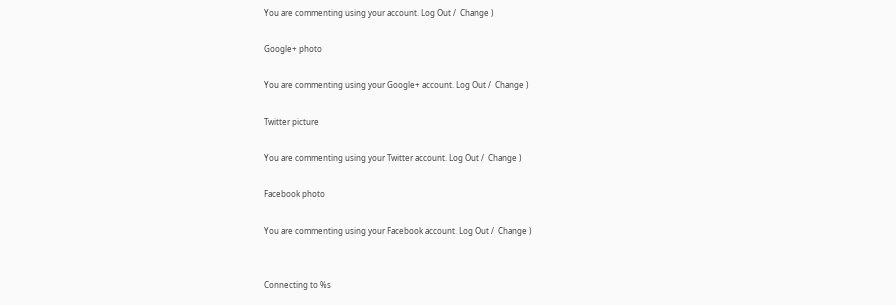You are commenting using your account. Log Out /  Change )

Google+ photo

You are commenting using your Google+ account. Log Out /  Change )

Twitter picture

You are commenting using your Twitter account. Log Out /  Change )

Facebook photo

You are commenting using your Facebook account. Log Out /  Change )


Connecting to %s